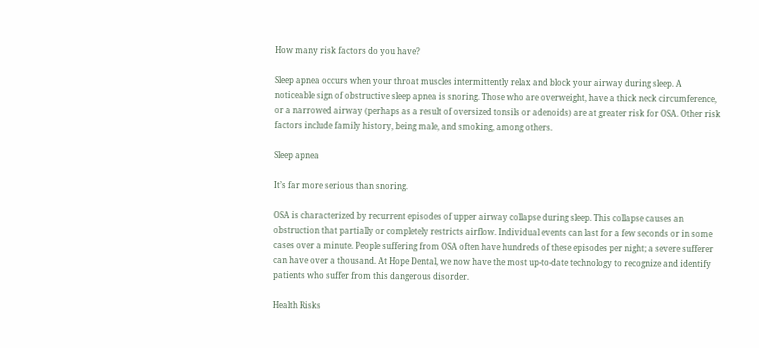How many risk factors do you have?

Sleep apnea occurs when your throat muscles intermittently relax and block your airway during sleep. A noticeable sign of obstructive sleep apnea is snoring. Those who are overweight, have a thick neck circumference, or a narrowed airway (perhaps as a result of oversized tonsils or adenoids) are at greater risk for OSA. Other risk factors include family history, being male, and smoking, among others.

Sleep apnea

It’s far more serious than snoring.

OSA is characterized by recurrent episodes of upper airway collapse during sleep. This collapse causes an obstruction that partially or completely restricts airflow. Individual events can last for a few seconds or in some cases over a minute. People suffering from OSA often have hundreds of these episodes per night; a severe sufferer can have over a thousand. At Hope Dental, we now have the most up-to-date technology to recognize and identify patients who suffer from this dangerous disorder.

Health Risks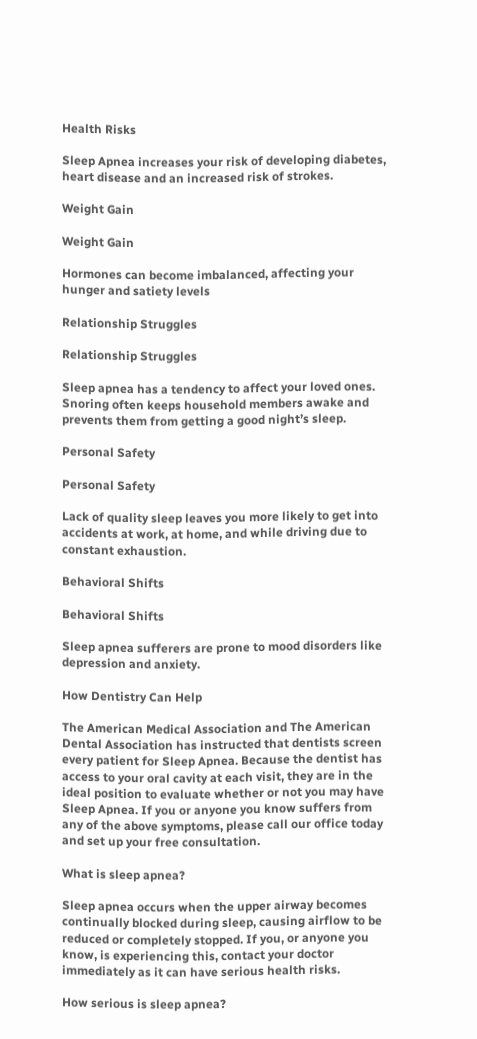Health Risks

Sleep Apnea increases your risk of developing diabetes, heart disease and an increased risk of strokes.

Weight Gain

Weight Gain

Hormones can become imbalanced, affecting your hunger and satiety levels

Relationship Struggles

Relationship Struggles

Sleep apnea has a tendency to affect your loved ones. Snoring often keeps household members awake and prevents them from getting a good night’s sleep.

Personal Safety

Personal Safety

Lack of quality sleep leaves you more likely to get into accidents at work, at home, and while driving due to constant exhaustion.

Behavioral Shifts

Behavioral Shifts

Sleep apnea sufferers are prone to mood disorders like depression and anxiety.

How Dentistry Can Help

The American Medical Association and The American Dental Association has instructed that dentists screen every patient for Sleep Apnea. Because the dentist has access to your oral cavity at each visit, they are in the ideal position to evaluate whether or not you may have Sleep Apnea. If you or anyone you know suffers from any of the above symptoms, please call our office today and set up your free consultation.

What is sleep apnea?

Sleep apnea occurs when the upper airway becomes continually blocked during sleep, causing airflow to be reduced or completely stopped. If you, or anyone you know, is experiencing this, contact your doctor immediately as it can have serious health risks.

How serious is sleep apnea?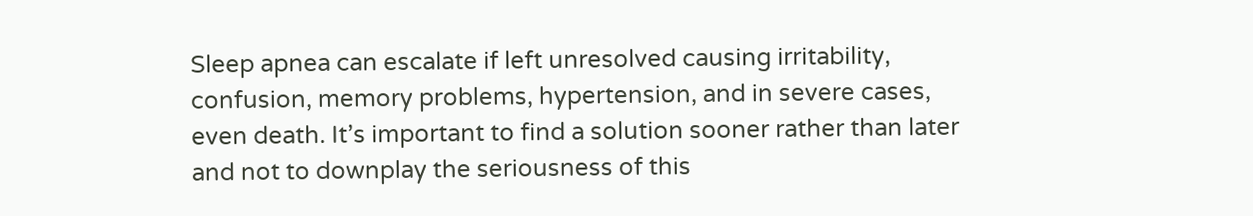Sleep apnea can escalate if left unresolved causing irritability, confusion, memory problems, hypertension, and in severe cases, even death. It’s important to find a solution sooner rather than later and not to downplay the seriousness of this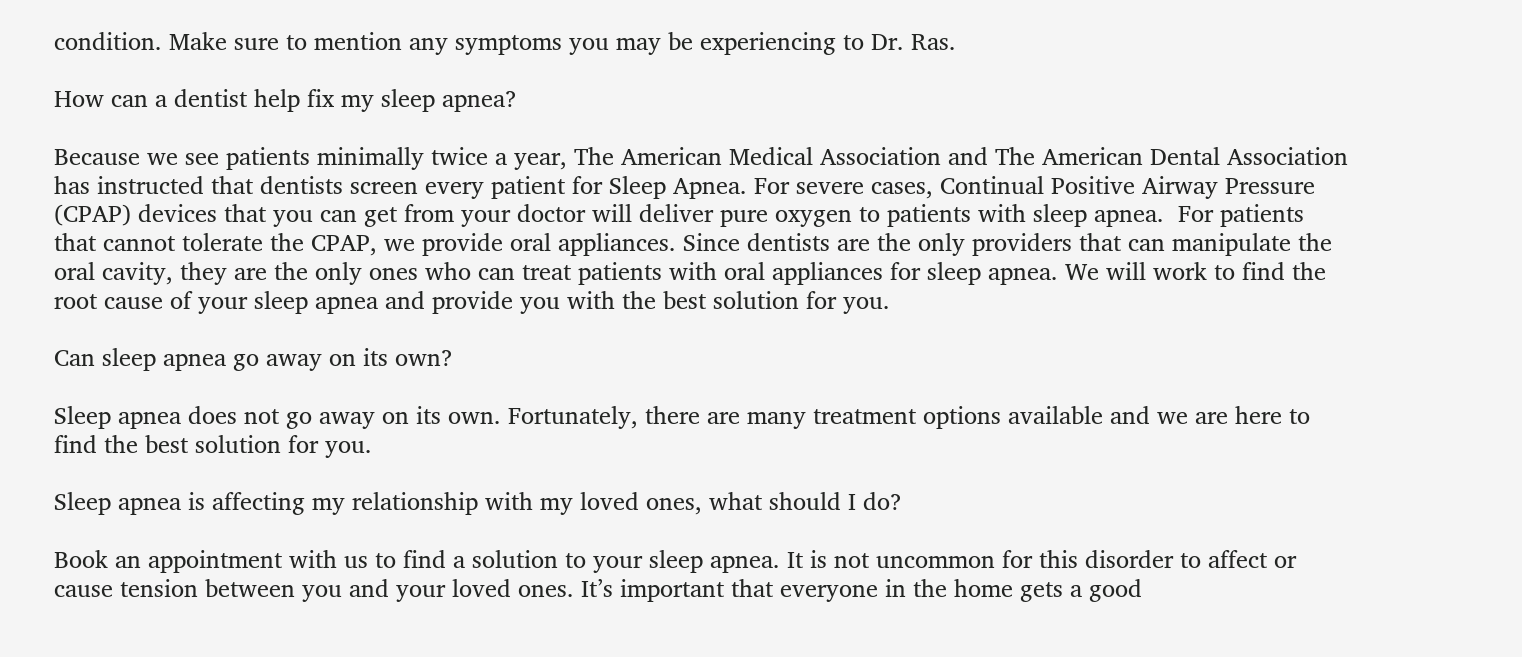condition. Make sure to mention any symptoms you may be experiencing to Dr. Ras.

How can a dentist help fix my sleep apnea?

Because we see patients minimally twice a year, The American Medical Association and The American Dental Association has instructed that dentists screen every patient for Sleep Apnea. For severe cases, Continual Positive Airway Pressure (CPAP) devices that you can get from your doctor will deliver pure oxygen to patients with sleep apnea.  For patients that cannot tolerate the CPAP, we provide oral appliances. Since dentists are the only providers that can manipulate the oral cavity, they are the only ones who can treat patients with oral appliances for sleep apnea. We will work to find the root cause of your sleep apnea and provide you with the best solution for you.

Can sleep apnea go away on its own?

Sleep apnea does not go away on its own. Fortunately, there are many treatment options available and we are here to find the best solution for you.

Sleep apnea is affecting my relationship with my loved ones, what should I do?

Book an appointment with us to find a solution to your sleep apnea. It is not uncommon for this disorder to affect or cause tension between you and your loved ones. It’s important that everyone in the home gets a good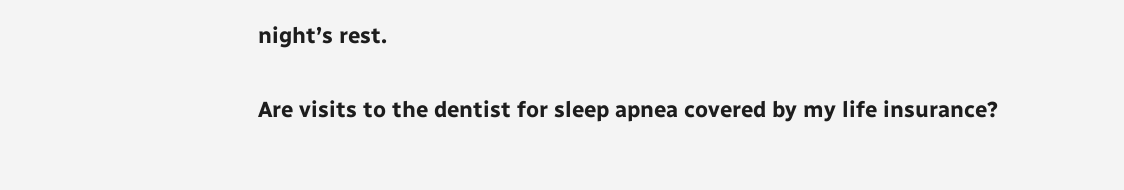night’s rest.

Are visits to the dentist for sleep apnea covered by my life insurance?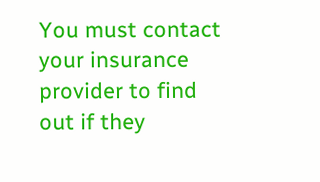You must contact your insurance provider to find out if they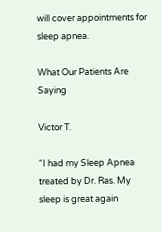will cover appointments for sleep apnea.

What Our Patients Are Saying

Victor T.

“I had my Sleep Apnea treated by Dr. Ras. My sleep is great again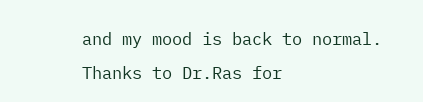and my mood is back to normal. Thanks to Dr.Ras for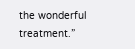the wonderful treatment.”